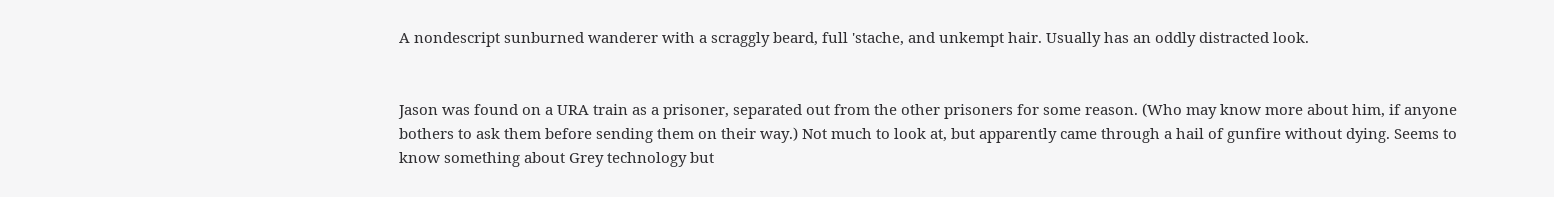A nondescript sunburned wanderer with a scraggly beard, full 'stache, and unkempt hair. Usually has an oddly distracted look.


Jason was found on a URA train as a prisoner, separated out from the other prisoners for some reason. (Who may know more about him, if anyone bothers to ask them before sending them on their way.) Not much to look at, but apparently came through a hail of gunfire without dying. Seems to know something about Grey technology but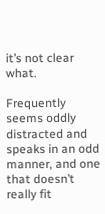it’s not clear what.

Frequently seems oddly distracted and speaks in an odd manner, and one that doesn’t really fit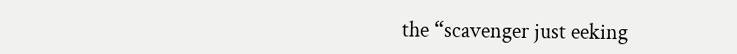the “scavenger just eeking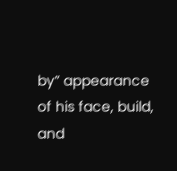by” appearance of his face, build, and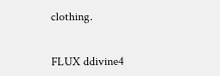clothing.


FLUX ddivine4